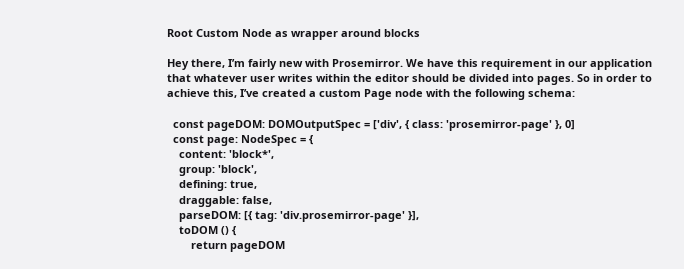Root Custom Node as wrapper around blocks

Hey there, I’m fairly new with Prosemirror. We have this requirement in our application that whatever user writes within the editor should be divided into pages. So in order to achieve this, I’ve created a custom Page node with the following schema:

  const pageDOM: DOMOutputSpec = ['div', { class: 'prosemirror-page' }, 0]
  const page: NodeSpec = {
    content: 'block*',
    group: 'block',
    defining: true,
    draggable: false,
    parseDOM: [{ tag: 'div.prosemirror-page' }],
    toDOM () {
        return pageDOM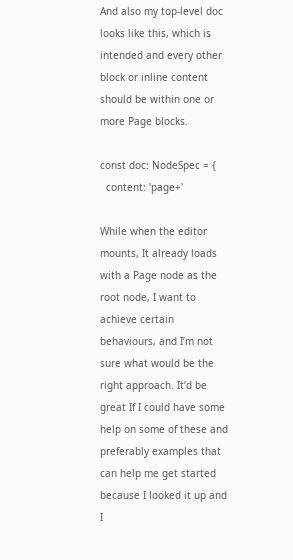And also my top-level doc looks like this, which is intended and every other block or inline content should be within one or more Page blocks.

const doc: NodeSpec = {
  content: 'page+'

While when the editor mounts, It already loads with a Page node as the root node, I want to achieve certain behaviours, and I’m not sure what would be the right approach. It’d be great If I could have some help on some of these and preferably examples that can help me get started because I looked it up and I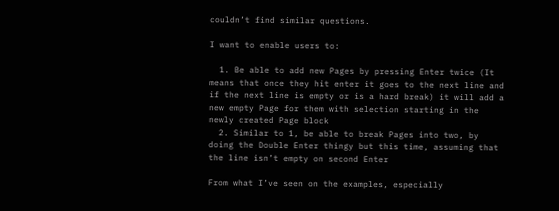couldn’t find similar questions.

I want to enable users to:

  1. Be able to add new Pages by pressing Enter twice (It means that once they hit enter it goes to the next line and if the next line is empty or is a hard break) it will add a new empty Page for them with selection starting in the newly created Page block
  2. Similar to 1, be able to break Pages into two, by doing the Double Enter thingy but this time, assuming that the line isn’t empty on second Enter

From what I’ve seen on the examples, especially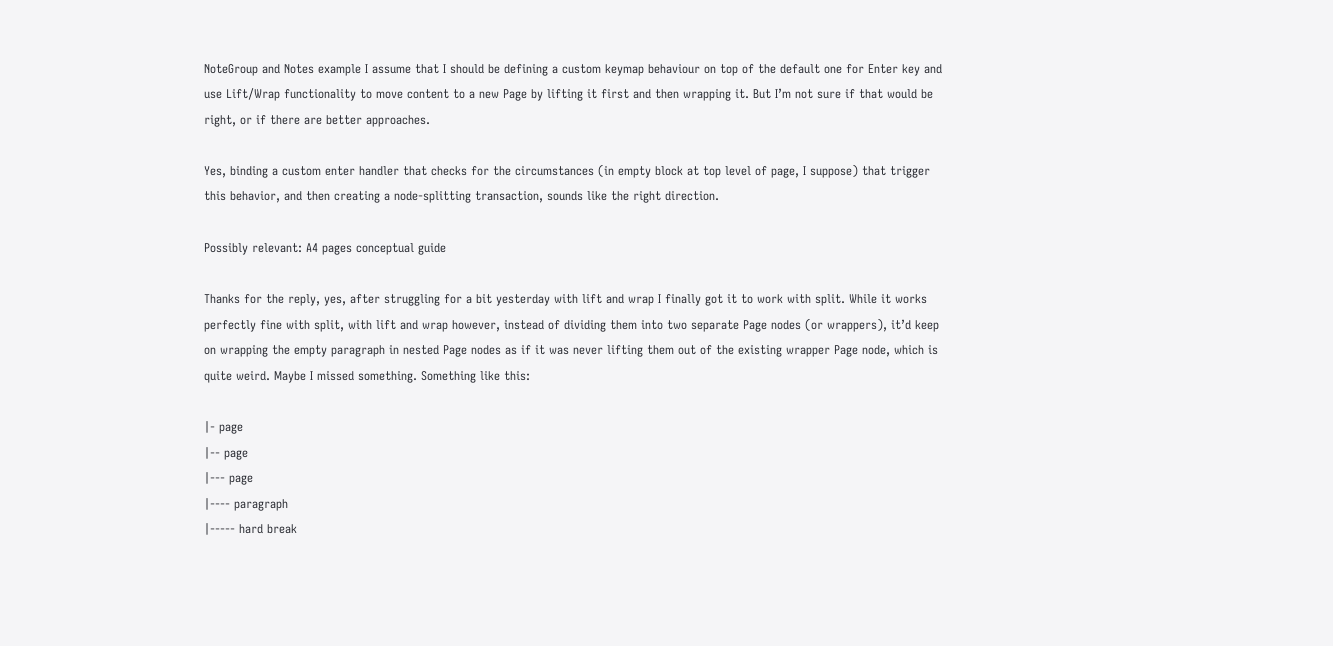NoteGroup and Notes example I assume that I should be defining a custom keymap behaviour on top of the default one for Enter key and use Lift/Wrap functionality to move content to a new Page by lifting it first and then wrapping it. But I’m not sure if that would be right, or if there are better approaches.

Yes, binding a custom enter handler that checks for the circumstances (in empty block at top level of page, I suppose) that trigger this behavior, and then creating a node-splitting transaction, sounds like the right direction.

Possibly relevant: A4 pages conceptual guide

Thanks for the reply, yes, after struggling for a bit yesterday with lift and wrap I finally got it to work with split. While it works perfectly fine with split, with lift and wrap however, instead of dividing them into two separate Page nodes (or wrappers), it’d keep on wrapping the empty paragraph in nested Page nodes as if it was never lifting them out of the existing wrapper Page node, which is quite weird. Maybe I missed something. Something like this:

|- page
|-- page
|--- page
|---- paragraph
|----- hard break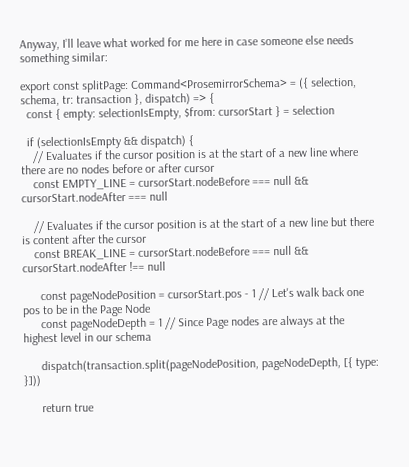Anyway, I’ll leave what worked for me here in case someone else needs something similar:

export const splitPage: Command<ProsemirrorSchema> = ({ selection, schema, tr: transaction }, dispatch) => {
  const { empty: selectionIsEmpty, $from: cursorStart } = selection

  if (selectionIsEmpty && dispatch) {
    // Evaluates if the cursor position is at the start of a new line where there are no nodes before or after cursor
    const EMPTY_LINE = cursorStart.nodeBefore === null && cursorStart.nodeAfter === null

    // Evaluates if the cursor position is at the start of a new line but there is content after the cursor
    const BREAK_LINE = cursorStart.nodeBefore === null && cursorStart.nodeAfter !== null

      const pageNodePosition = cursorStart.pos - 1 // Let's walk back one pos to be in the Page Node
      const pageNodeDepth = 1 // Since Page nodes are always at the highest level in our schema

      dispatch(transaction.split(pageNodePosition, pageNodeDepth, [{ type: }]))

      return true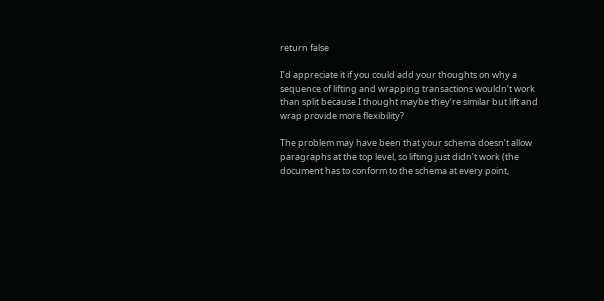return false

I’d appreciate it if you could add your thoughts on why a sequence of lifting and wrapping transactions wouldn’t work than split because I thought maybe they’re similar but lift and wrap provide more flexibility?

The problem may have been that your schema doesn’t allow paragraphs at the top level, so lifting just didn’t work (the document has to conform to the schema at every point,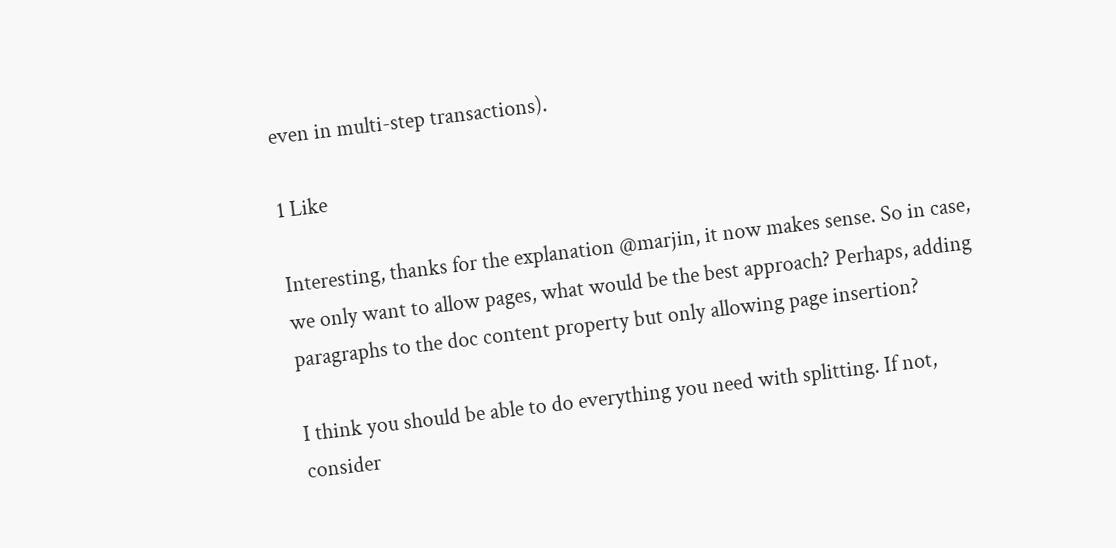even in multi-step transactions).

1 Like

Interesting, thanks for the explanation @marjin, it now makes sense. So in case, we only want to allow pages, what would be the best approach? Perhaps, adding paragraphs to the doc content property but only allowing page insertion?

I think you should be able to do everything you need with splitting. If not, consider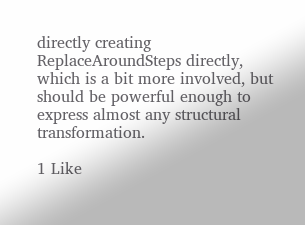directly creating ReplaceAroundSteps directly, which is a bit more involved, but should be powerful enough to express almost any structural transformation.

1 Like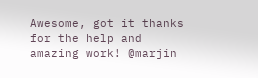Awesome, got it thanks for the help and amazing work! @marjin